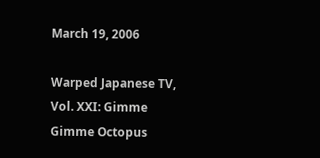March 19, 2006

Warped Japanese TV, Vol. XXI: Gimme Gimme Octopus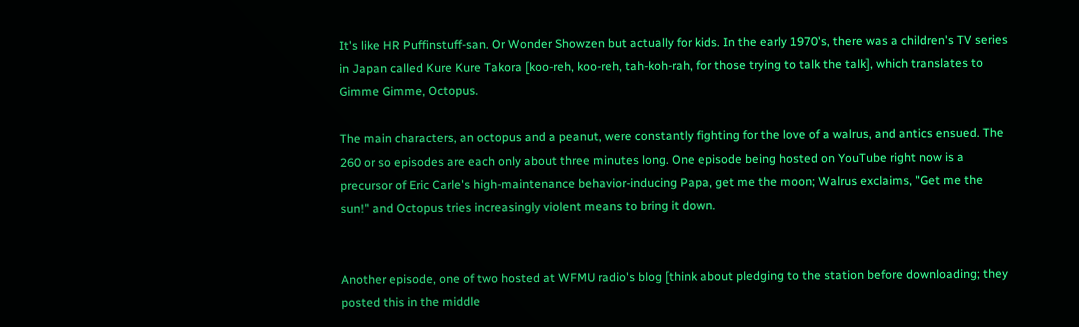It's like HR Puffinstuff-san. Or Wonder Showzen but actually for kids. In the early 1970's, there was a children's TV series in Japan called Kure Kure Takora [koo-reh, koo-reh, tah-koh-rah, for those trying to talk the talk], which translates to Gimme Gimme, Octopus.

The main characters, an octopus and a peanut, were constantly fighting for the love of a walrus, and antics ensued. The 260 or so episodes are each only about three minutes long. One episode being hosted on YouTube right now is a precursor of Eric Carle's high-maintenance behavior-inducing Papa, get me the moon; Walrus exclaims, "Get me the sun!" and Octopus tries increasingly violent means to bring it down.


Another episode, one of two hosted at WFMU radio's blog [think about pledging to the station before downloading; they posted this in the middle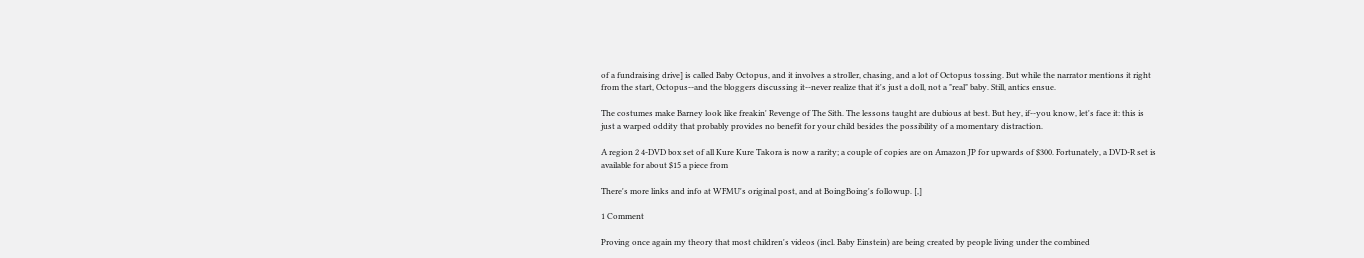of a fundraising drive] is called Baby Octopus, and it involves a stroller, chasing, and a lot of Octopus tossing. But while the narrator mentions it right from the start, Octopus--and the bloggers discussing it--never realize that it's just a doll, not a "real" baby. Still, antics ensue.

The costumes make Barney look like freakin' Revenge of The Sith. The lessons taught are dubious at best. But hey, if--you know, let's face it: this is just a warped oddity that probably provides no benefit for your child besides the possibility of a momentary distraction.

A region 2 4-DVD box set of all Kure Kure Takora is now a rarity; a couple of copies are on Amazon JP for upwards of $300. Fortunately, a DVD-R set is available for about $15 a piece from

There's more links and info at WFMU's original post, and at BoingBoing's followup. [,]

1 Comment

Proving once again my theory that most children's videos (incl. Baby Einstein) are being created by people living under the combined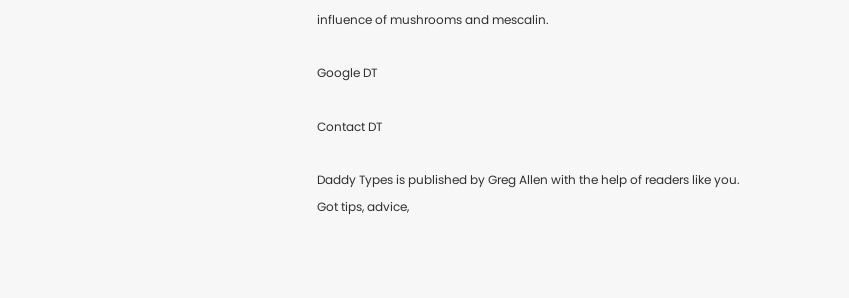influence of mushrooms and mescalin.

Google DT

Contact DT

Daddy Types is published by Greg Allen with the help of readers like you.
Got tips, advice,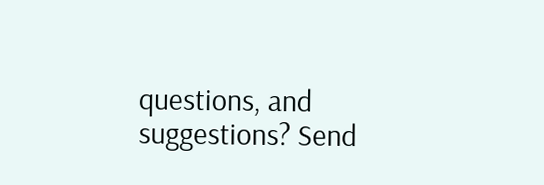questions, and suggestions? Send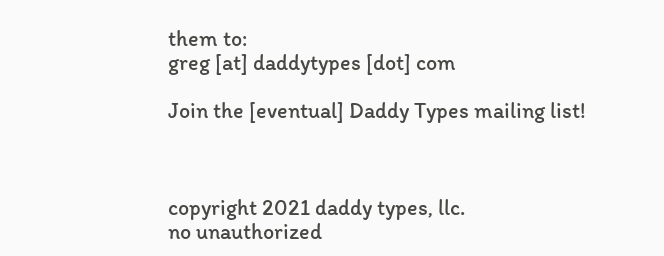them to:
greg [at] daddytypes [dot] com

Join the [eventual] Daddy Types mailing list!



copyright 2021 daddy types, llc.
no unauthorized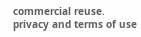commercial reuse.
privacy and terms of use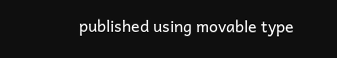published using movable type